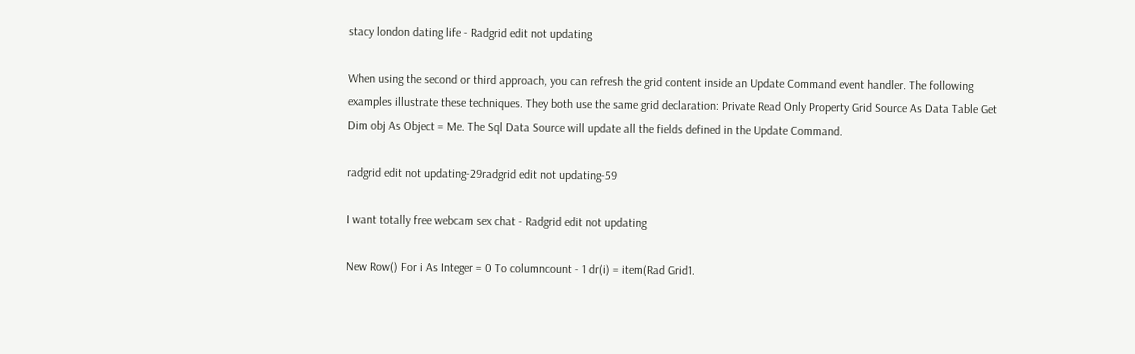stacy london dating life - Radgrid edit not updating

When using the second or third approach, you can refresh the grid content inside an Update Command event handler. The following examples illustrate these techniques. They both use the same grid declaration: Private Read Only Property Grid Source As Data Table Get Dim obj As Object = Me. The Sql Data Source will update all the fields defined in the Update Command.

radgrid edit not updating-29radgrid edit not updating-59

I want totally free webcam sex chat - Radgrid edit not updating

New Row() For i As Integer = 0 To columncount - 1 dr(i) = item(Rad Grid1.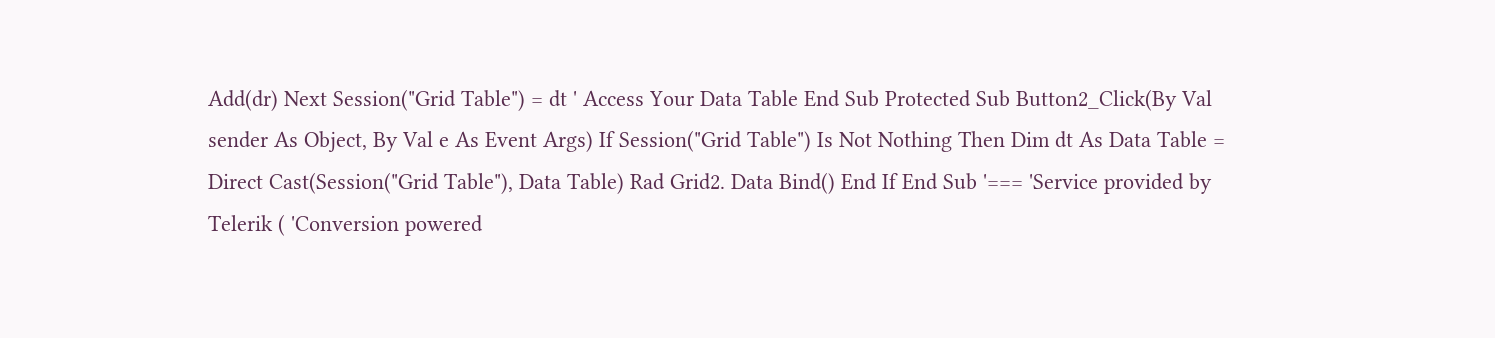Add(dr) Next Session("Grid Table") = dt ' Access Your Data Table End Sub Protected Sub Button2_Click(By Val sender As Object, By Val e As Event Args) If Session("Grid Table") Is Not Nothing Then Dim dt As Data Table = Direct Cast(Session("Grid Table"), Data Table) Rad Grid2. Data Bind() End If End Sub '=== 'Service provided by Telerik ( 'Conversion powered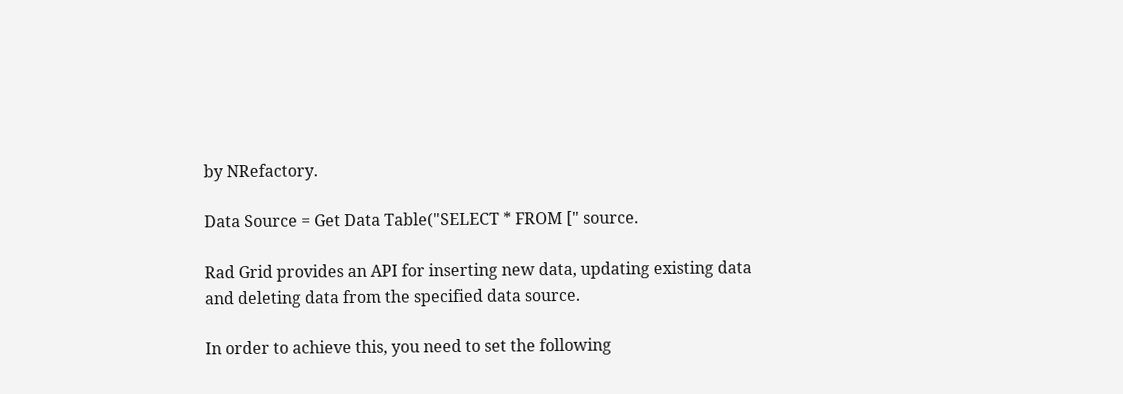by NRefactory.

Data Source = Get Data Table("SELECT * FROM [" source.

Rad Grid provides an API for inserting new data, updating existing data and deleting data from the specified data source.

In order to achieve this, you need to set the following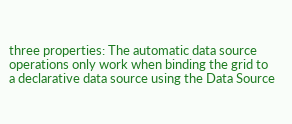three properties: The automatic data source operations only work when binding the grid to a declarative data source using the Data Source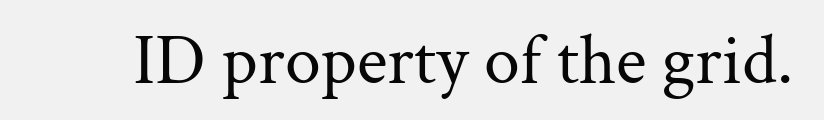ID property of the grid.